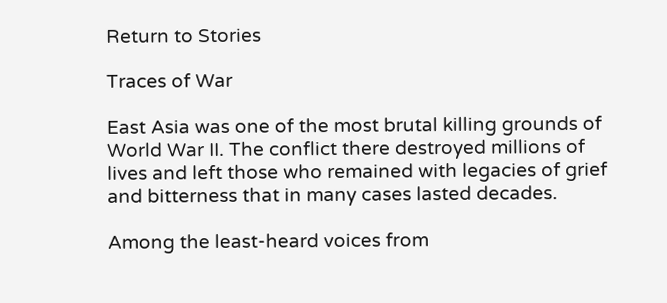Return to Stories

Traces of War

East Asia was one of the most brutal killing grounds of World War II. The conflict there destroyed millions of lives and left those who remained with legacies of grief and bitterness that in many cases lasted decades.

Among the least-heard voices from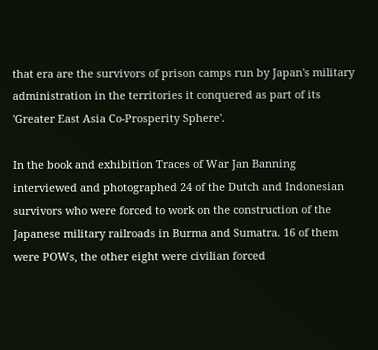that era are the survivors of prison camps run by Japan's military administration in the territories it conquered as part of its 'Greater East Asia Co-Prosperity Sphere'.

In the book and exhibition Traces of War Jan Banning interviewed and photographed 24 of the Dutch and Indonesian survivors who were forced to work on the construction of the Japanese military railroads in Burma and Sumatra. 16 of them were POWs, the other eight were civilian forced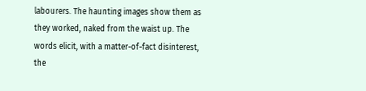labourers. The haunting images show them as they worked, naked from the waist up. The words elicit, with a matter-of-fact disinterest, the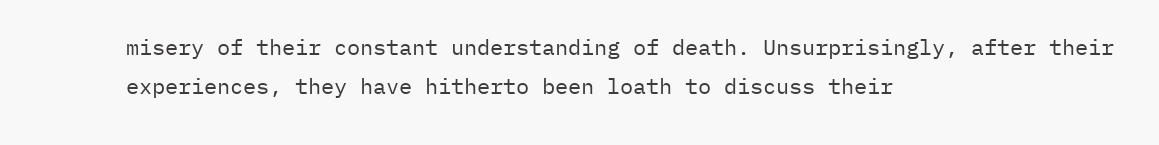misery of their constant understanding of death. Unsurprisingly, after their experiences, they have hitherto been loath to discuss their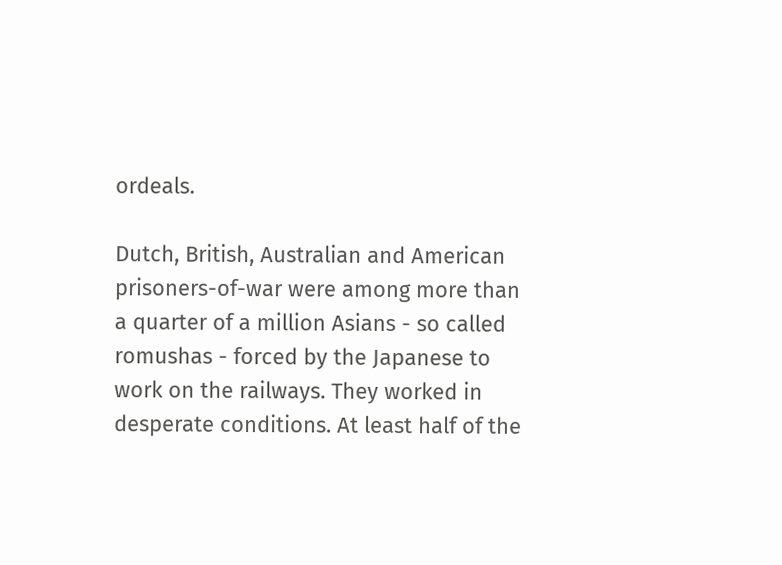ordeals.

Dutch, British, Australian and American prisoners-of-war were among more than a quarter of a million Asians - so called romushas - forced by the Japanese to work on the railways. They worked in desperate conditions. At least half of the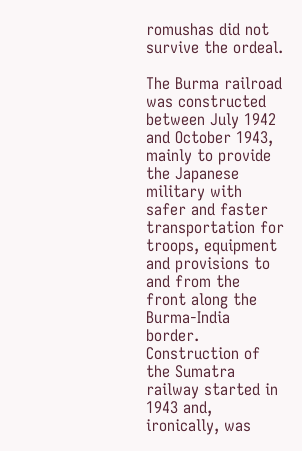romushas did not survive the ordeal.

The Burma railroad was constructed between July 1942 and October 1943, mainly to provide the Japanese military with safer and faster transportation for troops, equipment and provisions to and from the front along the Burma-India border. Construction of the Sumatra railway started in 1943 and, ironically, was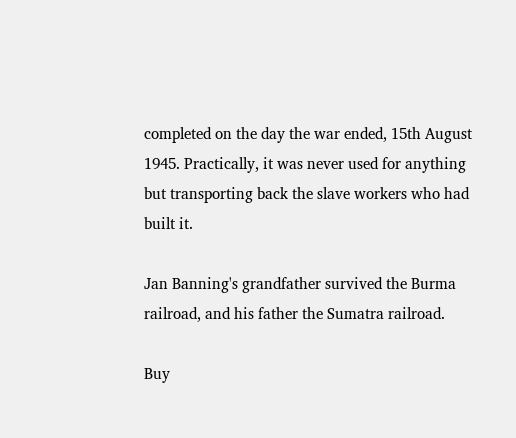completed on the day the war ended, 15th August 1945. Practically, it was never used for anything but transporting back the slave workers who had built it.

Jan Banning's grandfather survived the Burma railroad, and his father the Sumatra railroad.

Buy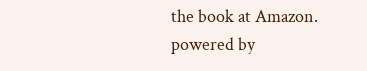the book at Amazon.
powered by